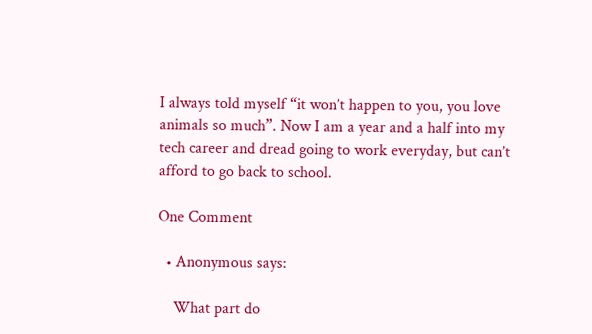I always told myself “it won’t happen to you, you love animals so much”. Now I am a year and a half into my tech career and dread going to work everyday, but can’t afford to go back to school.

One Comment

  • Anonymous says:

    What part do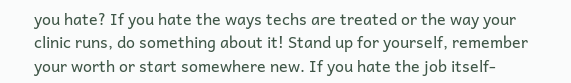you hate? If you hate the ways techs are treated or the way your clinic runs, do something about it! Stand up for yourself, remember your worth or start somewhere new. If you hate the job itself-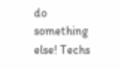do something else! Techs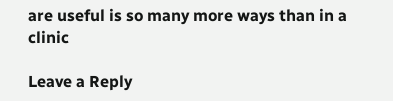are useful is so many more ways than in a clinic

Leave a Reply